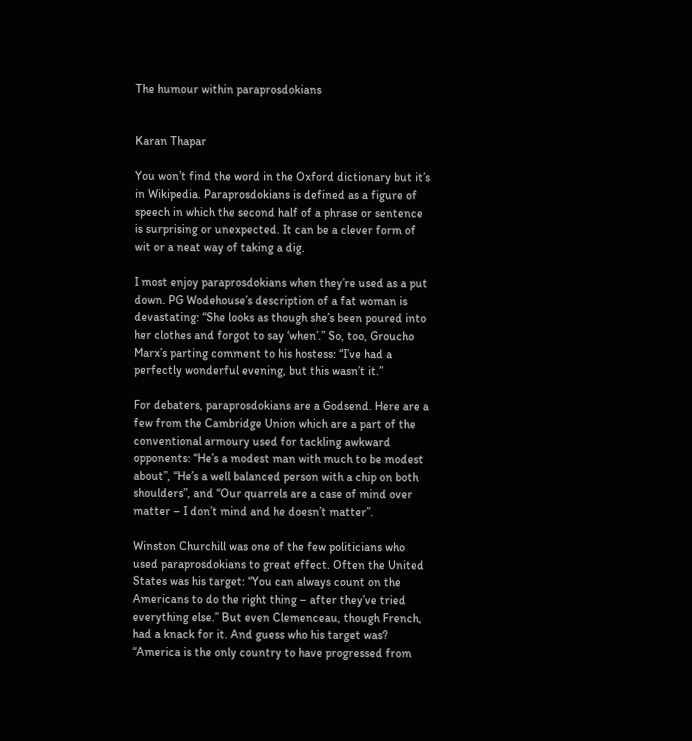The humour within paraprosdokians


Karan Thapar

You won’t find the word in the Oxford dictionary but it’s in Wikipedia. Paraprosdokians is defined as a figure of speech in which the second half of a phrase or sentence is surprising or unexpected. It can be a clever form of wit or a neat way of taking a dig.

I most enjoy paraprosdokians when they’re used as a put down. PG Wodehouse’s description of a fat woman is devastating: “She looks as though she’s been poured into her clothes and forgot to say ‘when’.” So, too, Groucho Marx’s parting comment to his hostess: “I’ve had a perfectly wonderful evening, but this wasn’t it.”

For debaters, paraprosdokians are a Godsend. Here are a few from the Cambridge Union which are a part of the conventional armoury used for tackling awkward opponents: “He’s a modest man with much to be modest about”, “He’s a well balanced person with a chip on both shoulders”, and “Our quarrels are a case of mind over matter – I don’t mind and he doesn’t matter”.

Winston Churchill was one of the few politicians who used paraprosdokians to great effect. Often the United States was his target: “You can always count on the Americans to do the right thing – after they’ve tried everything else.” But even Clemenceau, though French, had a knack for it. And guess who his target was? “America is the only country to have progressed from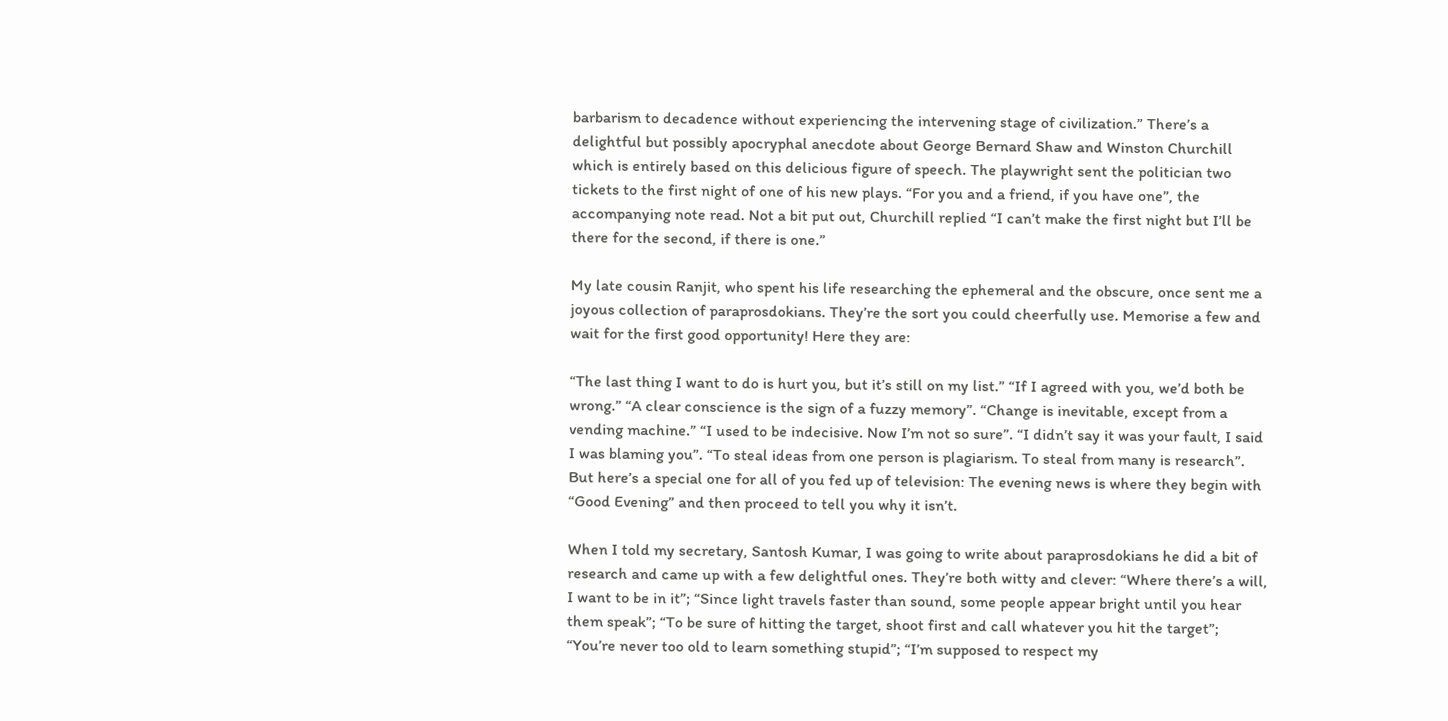barbarism to decadence without experiencing the intervening stage of civilization.” There’s a delightful but possibly apocryphal anecdote about George Bernard Shaw and Winston Churchill which is entirely based on this delicious figure of speech. The playwright sent the politician two tickets to the first night of one of his new plays. “For you and a friend, if you have one”, the accompanying note read. Not a bit put out, Churchill replied “I can’t make the first night but I’ll be there for the second, if there is one.”

My late cousin Ranjit, who spent his life researching the ephemeral and the obscure, once sent me a joyous collection of paraprosdokians. They’re the sort you could cheerfully use. Memorise a few and wait for the first good opportunity! Here they are:

“The last thing I want to do is hurt you, but it’s still on my list.” “If I agreed with you, we’d both be wrong.” “A clear conscience is the sign of a fuzzy memory”. “Change is inevitable, except from a vending machine.” “I used to be indecisive. Now I’m not so sure”. “I didn’t say it was your fault, I said I was blaming you”. “To steal ideas from one person is plagiarism. To steal from many is research”. But here’s a special one for all of you fed up of television: The evening news is where they begin with “Good Evening” and then proceed to tell you why it isn’t.

When I told my secretary, Santosh Kumar, I was going to write about paraprosdokians he did a bit of research and came up with a few delightful ones. They’re both witty and clever: “Where there’s a will, I want to be in it”; “Since light travels faster than sound, some people appear bright until you hear them speak”; “To be sure of hitting the target, shoot first and call whatever you hit the target”; “You’re never too old to learn something stupid”; “I’m supposed to respect my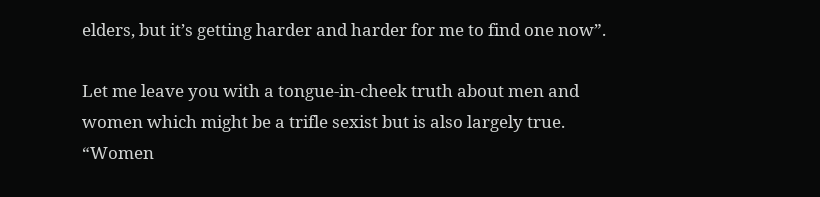elders, but it’s getting harder and harder for me to find one now”.

Let me leave you with a tongue-in-cheek truth about men and women which might be a trifle sexist but is also largely true. “Women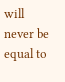will never be equal to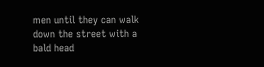men until they can walk down the street with a bald head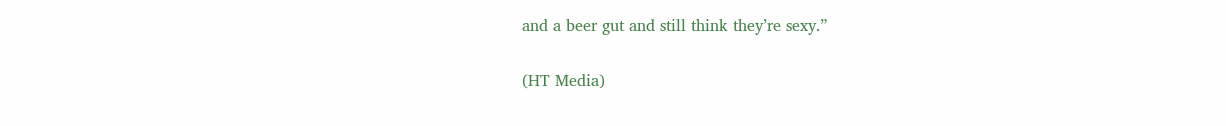and a beer gut and still think they’re sexy.”

(HT Media)